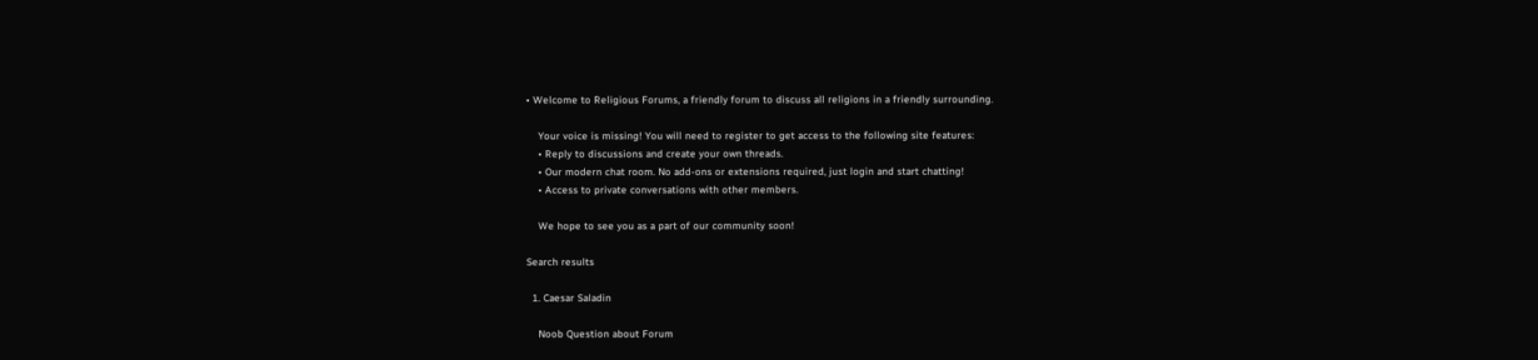• Welcome to Religious Forums, a friendly forum to discuss all religions in a friendly surrounding.

    Your voice is missing! You will need to register to get access to the following site features:
    • Reply to discussions and create your own threads.
    • Our modern chat room. No add-ons or extensions required, just login and start chatting!
    • Access to private conversations with other members.

    We hope to see you as a part of our community soon!

Search results

  1. Caesar Saladin

    Noob Question about Forum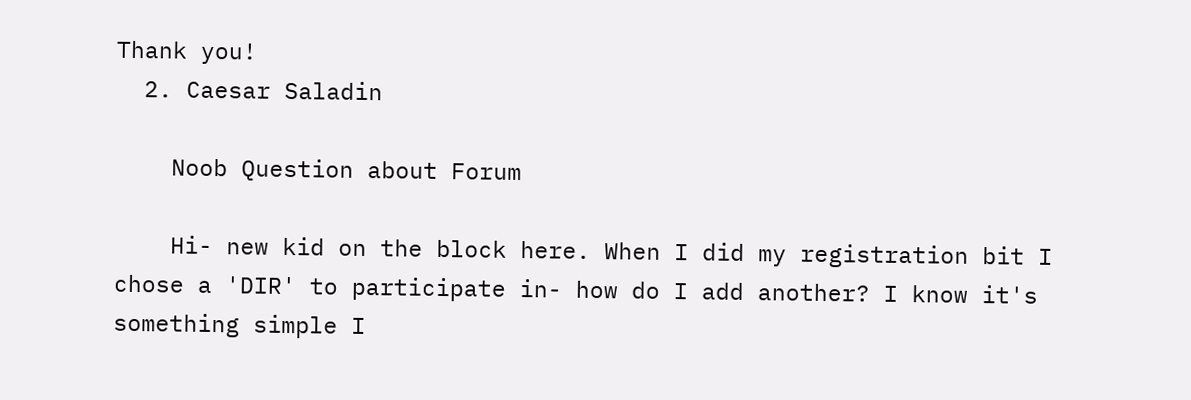Thank you!
  2. Caesar Saladin

    Noob Question about Forum

    Hi- new kid on the block here. When I did my registration bit I chose a 'DIR' to participate in- how do I add another? I know it's something simple I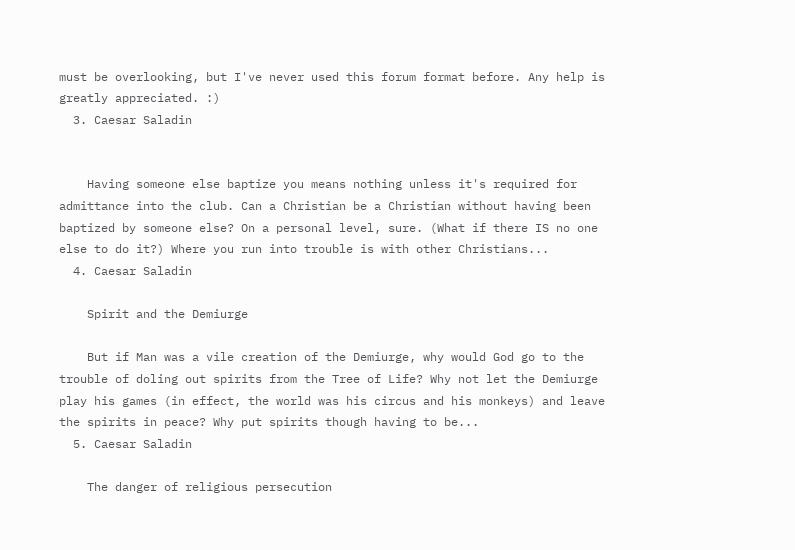must be overlooking, but I've never used this forum format before. Any help is greatly appreciated. :)
  3. Caesar Saladin


    Having someone else baptize you means nothing unless it's required for admittance into the club. Can a Christian be a Christian without having been baptized by someone else? On a personal level, sure. (What if there IS no one else to do it?) Where you run into trouble is with other Christians...
  4. Caesar Saladin

    Spirit and the Demiurge

    But if Man was a vile creation of the Demiurge, why would God go to the trouble of doling out spirits from the Tree of Life? Why not let the Demiurge play his games (in effect, the world was his circus and his monkeys) and leave the spirits in peace? Why put spirits though having to be...
  5. Caesar Saladin

    The danger of religious persecution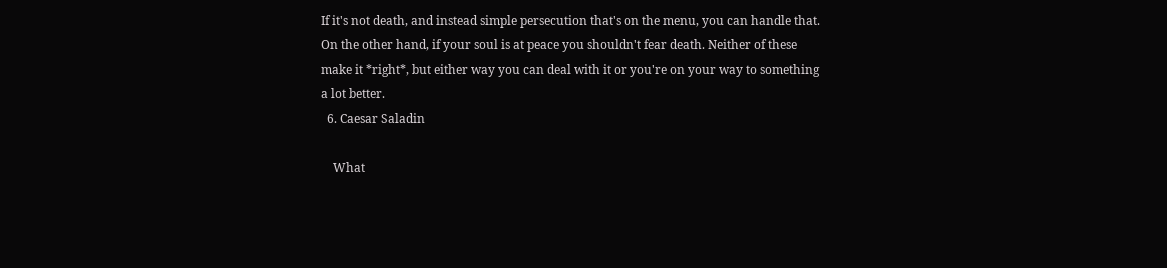If it's not death, and instead simple persecution that's on the menu, you can handle that. On the other hand, if your soul is at peace you shouldn't fear death. Neither of these make it *right*, but either way you can deal with it or you're on your way to something a lot better.
  6. Caesar Saladin

    What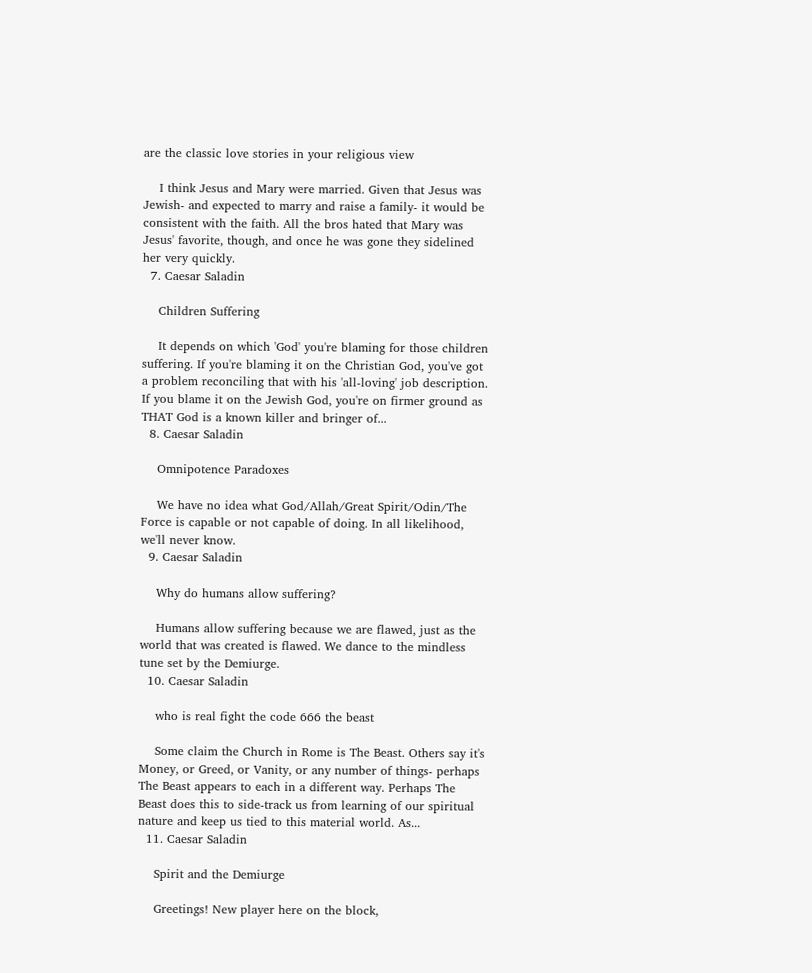are the classic love stories in your religious view

    I think Jesus and Mary were married. Given that Jesus was Jewish- and expected to marry and raise a family- it would be consistent with the faith. All the bros hated that Mary was Jesus' favorite, though, and once he was gone they sidelined her very quickly.
  7. Caesar Saladin

    Children Suffering

    It depends on which 'God' you're blaming for those children suffering. If you're blaming it on the Christian God, you've got a problem reconciling that with his 'all-loving' job description. If you blame it on the Jewish God, you're on firmer ground as THAT God is a known killer and bringer of...
  8. Caesar Saladin

    Omnipotence Paradoxes

    We have no idea what God/Allah/Great Spirit/Odin/The Force is capable or not capable of doing. In all likelihood, we'll never know.
  9. Caesar Saladin

    Why do humans allow suffering?

    Humans allow suffering because we are flawed, just as the world that was created is flawed. We dance to the mindless tune set by the Demiurge.
  10. Caesar Saladin

    who is real fight the code 666 the beast

    Some claim the Church in Rome is The Beast. Others say it's Money, or Greed, or Vanity, or any number of things- perhaps The Beast appears to each in a different way. Perhaps The Beast does this to side-track us from learning of our spiritual nature and keep us tied to this material world. As...
  11. Caesar Saladin

    Spirit and the Demiurge

    Greetings! New player here on the block,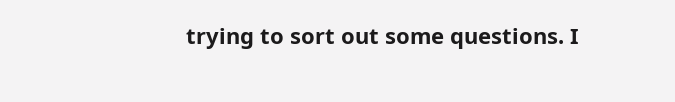trying to sort out some questions. I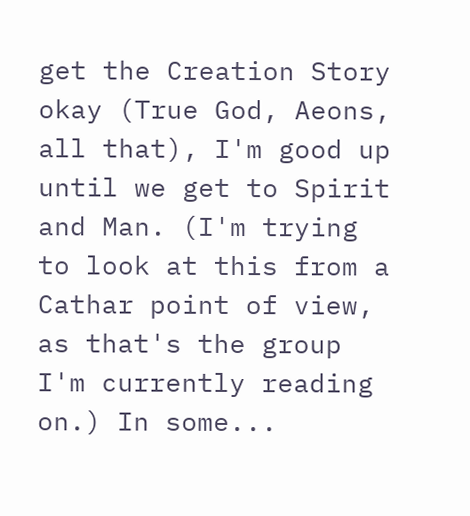get the Creation Story okay (True God, Aeons, all that), I'm good up until we get to Spirit and Man. (I'm trying to look at this from a Cathar point of view, as that's the group I'm currently reading on.) In some...